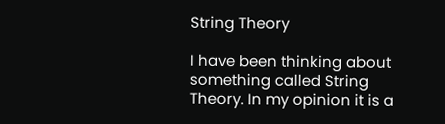String Theory

I have been thinking about something called String Theory. In my opinion it is a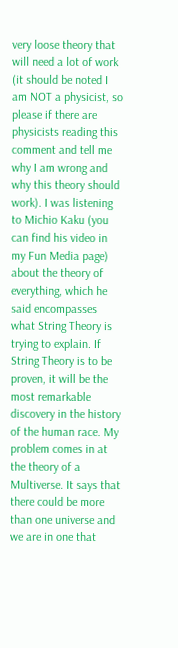very loose theory that will need a lot of work (it should be noted I am NOT a physicist, so please if there are physicists reading this comment and tell me why I am wrong and why this theory should work). I was listening to Michio Kaku (you can find his video in my Fun Media page) about the theory of everything, which he said encompasses what String Theory is trying to explain. If String Theory is to be proven, it will be the most remarkable discovery in the history of the human race. My problem comes in at the theory of a Multiverse. It says that there could be more than one universe and we are in one that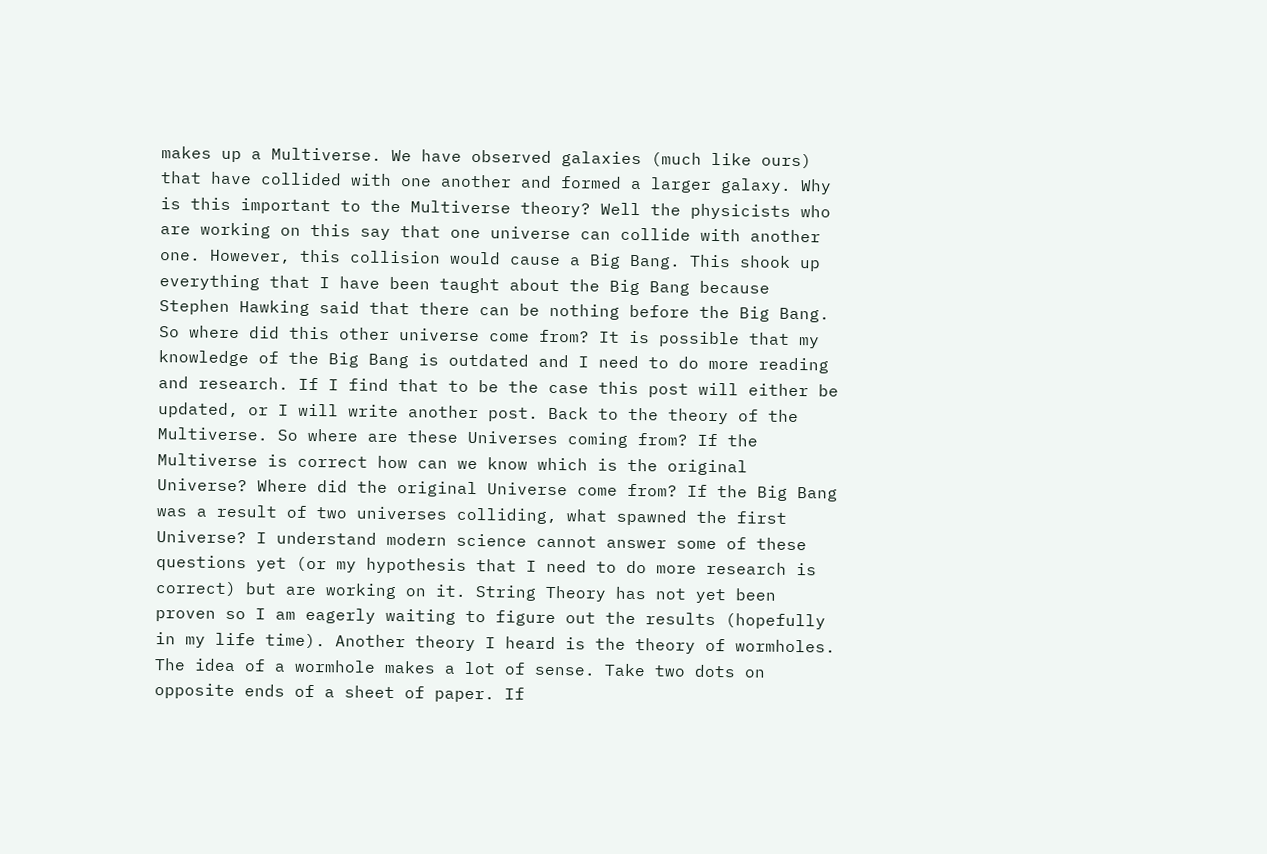makes up a Multiverse. We have observed galaxies (much like ours) that have collided with one another and formed a larger galaxy. Why is this important to the Multiverse theory? Well the physicists who are working on this say that one universe can collide with another one. However, this collision would cause a Big Bang. This shook up everything that I have been taught about the Big Bang because Stephen Hawking said that there can be nothing before the Big Bang. So where did this other universe come from? It is possible that my knowledge of the Big Bang is outdated and I need to do more reading and research. If I find that to be the case this post will either be updated, or I will write another post. Back to the theory of the Multiverse. So where are these Universes coming from? If the Multiverse is correct how can we know which is the original Universe? Where did the original Universe come from? If the Big Bang was a result of two universes colliding, what spawned the first Universe? I understand modern science cannot answer some of these questions yet (or my hypothesis that I need to do more research is correct) but are working on it. String Theory has not yet been proven so I am eagerly waiting to figure out the results (hopefully in my life time). Another theory I heard is the theory of wormholes. The idea of a wormhole makes a lot of sense. Take two dots on opposite ends of a sheet of paper. If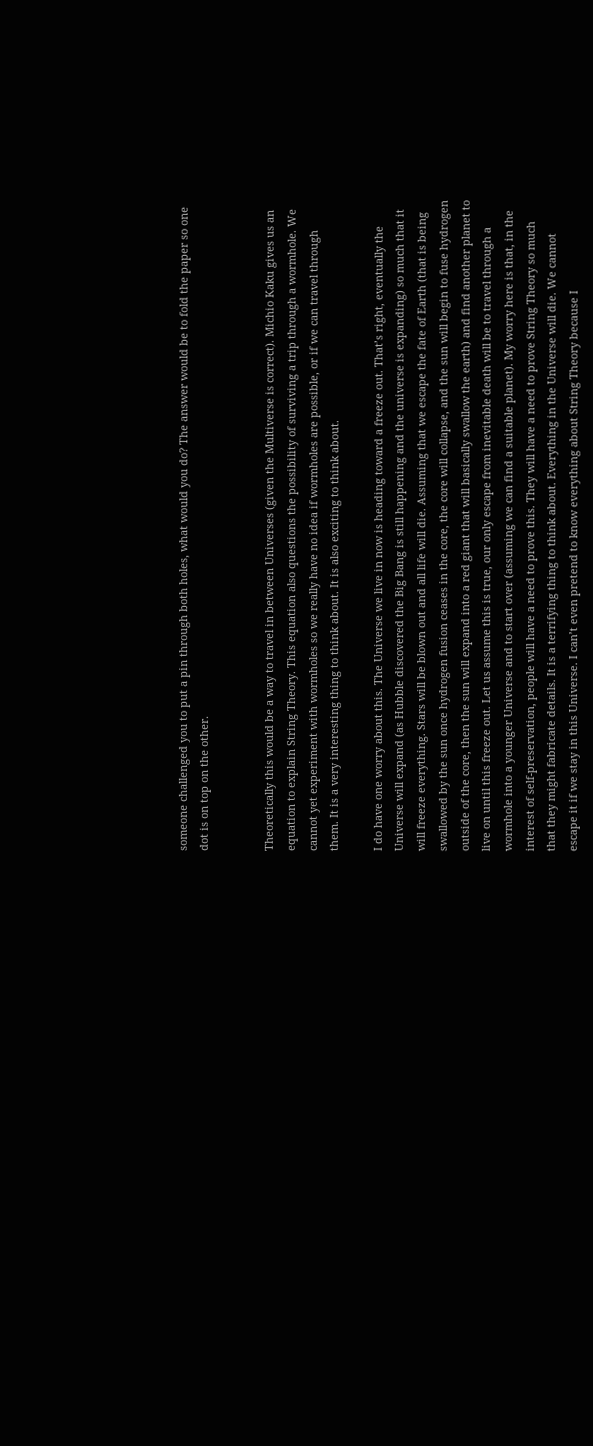someone challenged you to put a pin through both holes, what would you do? The answer would be to fold the paper so one dot is on top on the other.


Theoretically this would be a way to travel in between Universes (given the Multiverse is correct). Michio Kaku gives us an equation to explain String Theory. This equation also questions the possibility of surviving a trip through a wormhole. We cannot yet experiment with wormholes so we really have no idea if wormholes are possible, or if we can travel through them. It is a very interesting thing to think about. It is also exciting to think about.

I do have one worry about this. The Universe we live in now is heading toward a freeze out. That’s right, eventually the Universe will expand (as Hubble discovered the Big Bang is still happening and the universe is expanding) so much that it will freeze everything. Stars will be blown out and all life will die. Assuming that we escape the fate of Earth (that is being swallowed by the sun once hydrogen fusion ceases in the core, the core will collapse, and the sun will begin to fuse hydrogen outside of the core, then the sun will expand into a red giant that will basically swallow the earth) and find another planet to live on until this freeze out. Let us assume this is true, our only escape from inevitable death will be to travel through a wormhole into a younger Universe and to start over (assuming we can find a suitable planet). My worry here is that, in the interest of self-preservation, people will have a need to prove this. They will have a need to prove String Theory so much that they might fabricate details. It is a terrifying thing to think about. Everything in the Universe will die. We cannot escape it if we stay in this Universe. I can’t even pretend to know everything about String Theory because I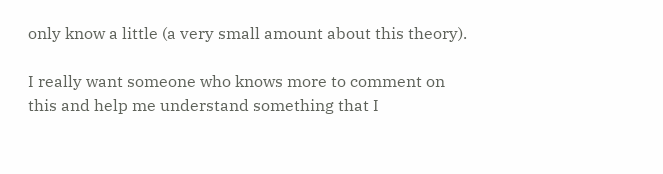only know a little (a very small amount about this theory).

I really want someone who knows more to comment on this and help me understand something that I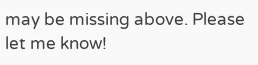may be missing above. Please let me know!